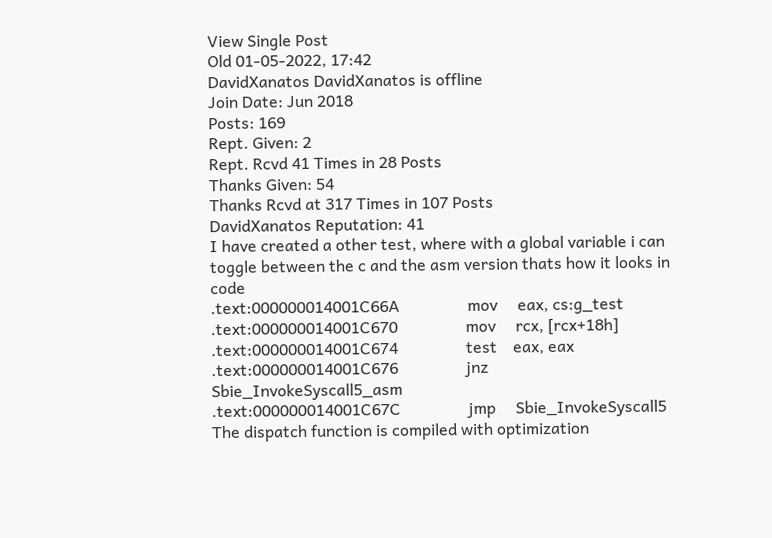View Single Post
Old 01-05-2022, 17:42
DavidXanatos DavidXanatos is offline
Join Date: Jun 2018
Posts: 169
Rept. Given: 2
Rept. Rcvd 41 Times in 28 Posts
Thanks Given: 54
Thanks Rcvd at 317 Times in 107 Posts
DavidXanatos Reputation: 41
I have created a other test, where with a global variable i can toggle between the c and the asm version thats how it looks in code
.text:000000014001C66A                 mov     eax, cs:g_test
.text:000000014001C670                 mov     rcx, [rcx+18h]
.text:000000014001C674                 test    eax, eax
.text:000000014001C676                 jnz     Sbie_InvokeSyscall5_asm
.text:000000014001C67C                 jmp     Sbie_InvokeSyscall5
The dispatch function is compiled with optimization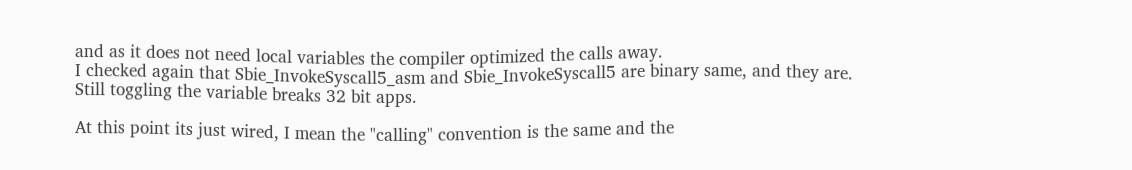and as it does not need local variables the compiler optimized the calls away.
I checked again that Sbie_InvokeSyscall5_asm and Sbie_InvokeSyscall5 are binary same, and they are.
Still toggling the variable breaks 32 bit apps.

At this point its just wired, I mean the "calling" convention is the same and the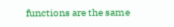functions are the same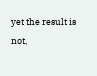yet the result is not,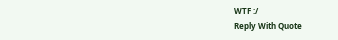WTF :/
Reply With Quote